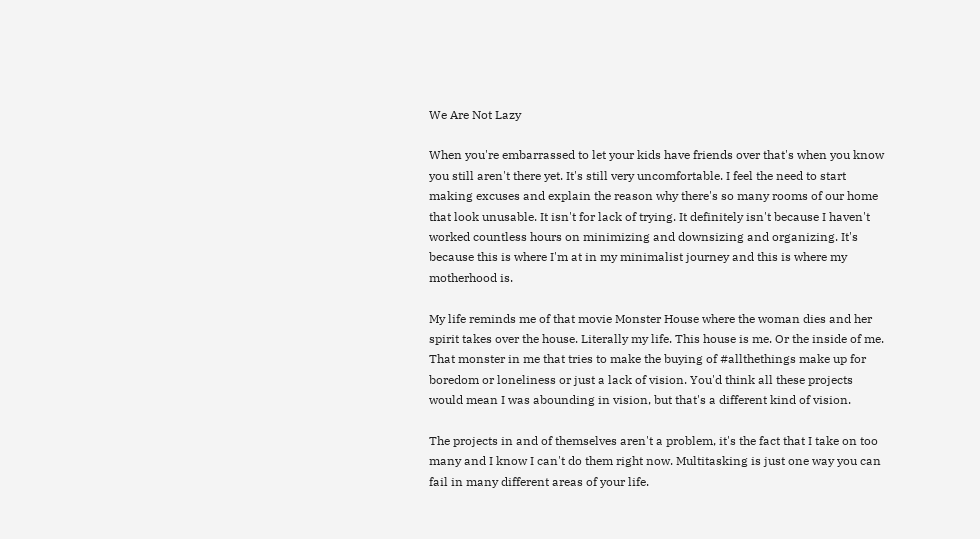We Are Not Lazy

When you're embarrassed to let your kids have friends over that's when you know you still aren't there yet. It's still very uncomfortable. I feel the need to start making excuses and explain the reason why there's so many rooms of our home that look unusable. It isn't for lack of trying. It definitely isn't because I haven't worked countless hours on minimizing and downsizing and organizing. It's because this is where I'm at in my minimalist journey and this is where my motherhood is.

My life reminds me of that movie Monster House where the woman dies and her spirit takes over the house. Literally my life. This house is me. Or the inside of me. That monster in me that tries to make the buying of #allthethings make up for boredom or loneliness or just a lack of vision. You'd think all these projects would mean I was abounding in vision, but that's a different kind of vision.

The projects in and of themselves aren't a problem, it's the fact that I take on too many and I know I can't do them right now. Multitasking is just one way you can fail in many different areas of your life.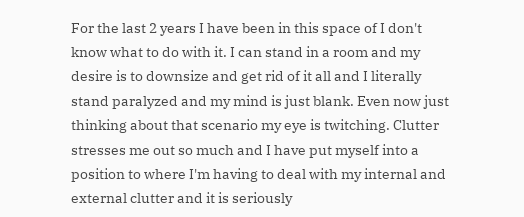For the last 2 years I have been in this space of I don't know what to do with it. I can stand in a room and my desire is to downsize and get rid of it all and I literally stand paralyzed and my mind is just blank. Even now just thinking about that scenario my eye is twitching. Clutter stresses me out so much and I have put myself into a position to where I'm having to deal with my internal and external clutter and it is seriously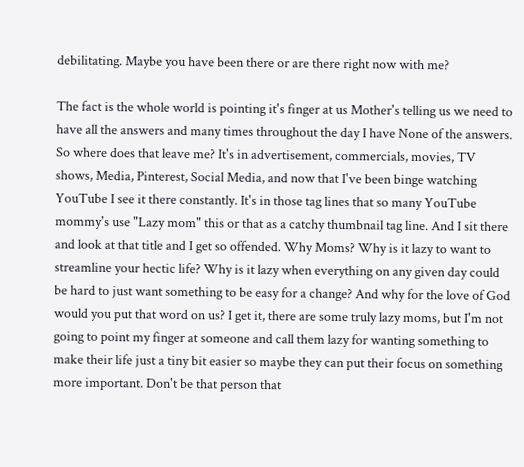debilitating. Maybe you have been there or are there right now with me?

The fact is the whole world is pointing it's finger at us Mother's telling us we need to have all the answers and many times throughout the day I have None of the answers. So where does that leave me? It's in advertisement, commercials, movies, TV shows, Media, Pinterest, Social Media, and now that I've been binge watching YouTube I see it there constantly. It's in those tag lines that so many YouTube mommy's use "Lazy mom" this or that as a catchy thumbnail tag line. And I sit there and look at that title and I get so offended. Why Moms? Why is it lazy to want to streamline your hectic life? Why is it lazy when everything on any given day could be hard to just want something to be easy for a change? And why for the love of God would you put that word on us? I get it, there are some truly lazy moms, but I'm not going to point my finger at someone and call them lazy for wanting something to make their life just a tiny bit easier so maybe they can put their focus on something more important. Don't be that person that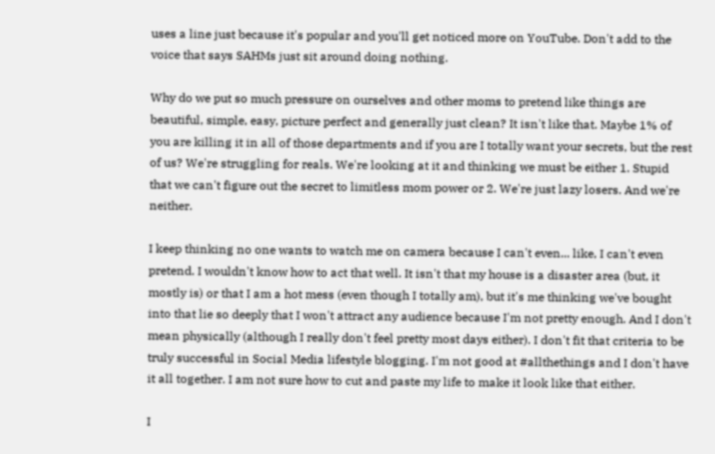uses a line just because it's popular and you'll get noticed more on YouTube. Don't add to the voice that says SAHMs just sit around doing nothing.

Why do we put so much pressure on ourselves and other moms to pretend like things are beautiful, simple, easy, picture perfect and generally just clean? It isn't like that. Maybe 1% of you are killing it in all of those departments and if you are I totally want your secrets, but the rest of us? We're struggling for reals. We're looking at it and thinking we must be either 1. Stupid that we can't figure out the secret to limitless mom power or 2. We're just lazy losers. And we're neither.

I keep thinking no one wants to watch me on camera because I can't even... like, I can't even pretend. I wouldn't know how to act that well. It isn't that my house is a disaster area (but, it mostly is) or that I am a hot mess (even though I totally am), but it's me thinking we've bought into that lie so deeply that I won't attract any audience because I'm not pretty enough. And I don't mean physically (although I really don't feel pretty most days either). I don't fit that criteria to be truly successful in Social Media lifestyle blogging. I'm not good at #allthethings and I don't have it all together. I am not sure how to cut and paste my life to make it look like that either.

I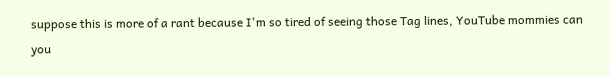suppose this is more of a rant because I'm so tired of seeing those Tag lines, YouTube mommies can you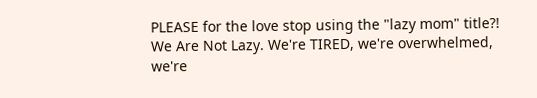PLEASE for the love stop using the "lazy mom" title?! We Are Not Lazy. We're TIRED, we're overwhelmed, we're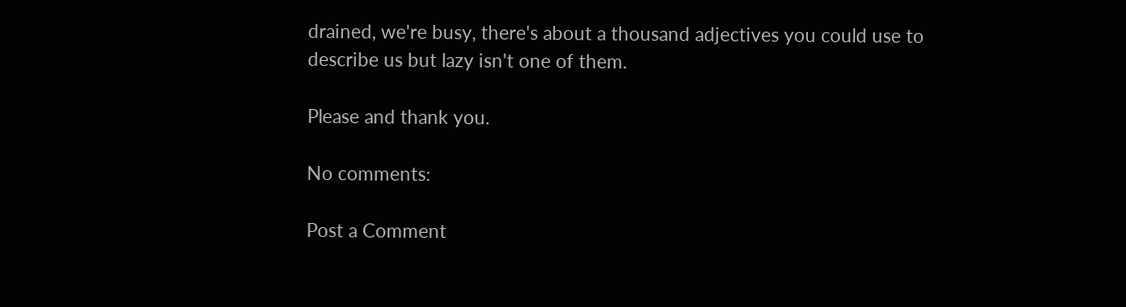drained, we're busy, there's about a thousand adjectives you could use to describe us but lazy isn't one of them.

Please and thank you.

No comments:

Post a Comment